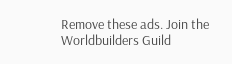Remove these ads. Join the Worldbuilders Guild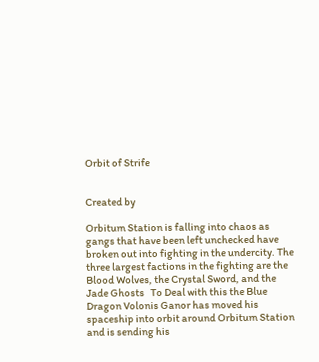Orbit of Strife


Created by

Orbitum Station is falling into chaos as gangs that have been left unchecked have broken out into fighting in the undercity. The three largest factions in the fighting are the Blood Wolves, the Crystal Sword, and the Jade Ghosts   To Deal with this the Blue Dragon Volonis Ganor has moved his spaceship into orbit around Orbitum Station and is sending his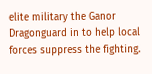elite military the Ganor Dragonguard in to help local forces suppress the fighting.